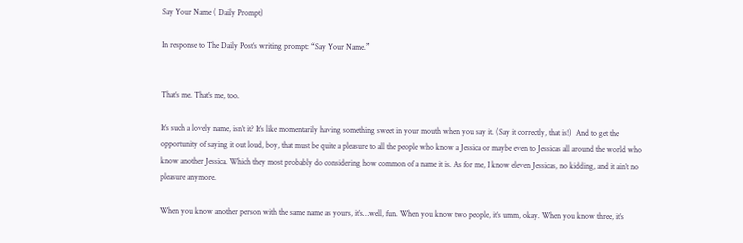Say Your Name ( Daily Prompt)

In response to The Daily Post’s writing prompt: “Say Your Name.”


That’s me. That’s me, too.

It’s such a lovely name, isn’t it? It’s like momentarily having something sweet in your mouth when you say it. (Say it correctly, that is!)  And to get the opportunity of saying it out loud, boy, that must be quite a pleasure to all the people who know a Jessica or maybe even to Jessicas all around the world who know another Jessica. Which they most probably do considering how common of a name it is. As for me, I know eleven Jessicas, no kidding, and it ain’t no pleasure anymore.

When you know another person with the same name as yours, it’s…well, fun. When you know two people, it’s umm, okay. When you know three, it’s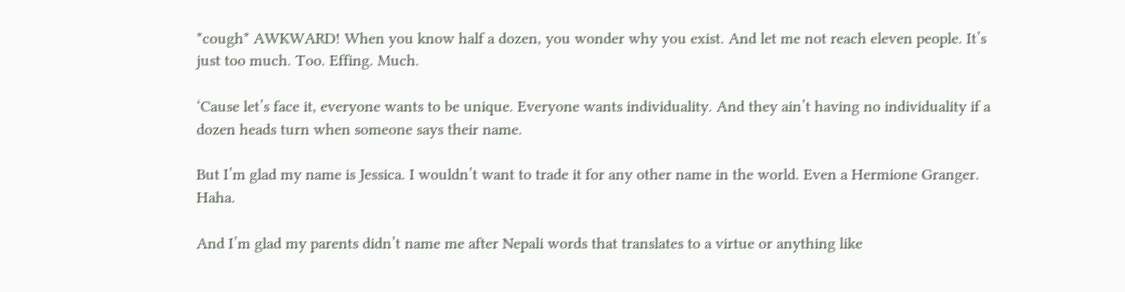*cough* AWKWARD! When you know half a dozen, you wonder why you exist. And let me not reach eleven people. It’s just too much. Too. Effing. Much.

‘Cause let’s face it, everyone wants to be unique. Everyone wants individuality. And they ain’t having no individuality if a dozen heads turn when someone says their name.

But I’m glad my name is Jessica. I wouldn’t want to trade it for any other name in the world. Even a Hermione Granger. Haha.

And I’m glad my parents didn’t name me after Nepali words that translates to a virtue or anything like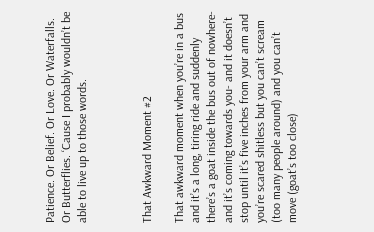Patience. Or Belief. Or Love. Or Waterfalls. Or Butterflies. ‘Cause I probably wouldn’t be able to live up to those words.



That Awkward Moment #2

That awkward moment when you’re in a bus and it’s a long, tiring ride and suddenly there’s a goat inside the bus out of nowhere- and it’s coming towards you- and it doesn’t stop until it’s five inches from your arm and you’re scared shitless but you can’t scream (too many people around) and you can’t move (goat’s too close)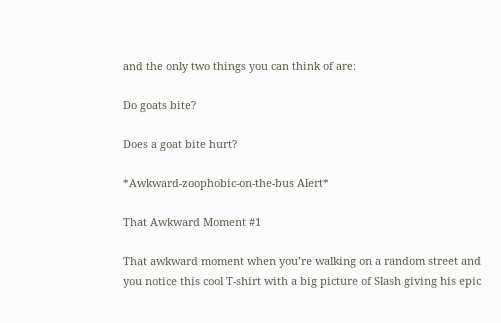and the only two things you can think of are:

Do goats bite?

Does a goat bite hurt?

*Awkward-zoophobic-on-the-bus Alert*

That Awkward Moment #1

That awkward moment when you’re walking on a random street and you notice this cool T-shirt with a big picture of Slash giving his epic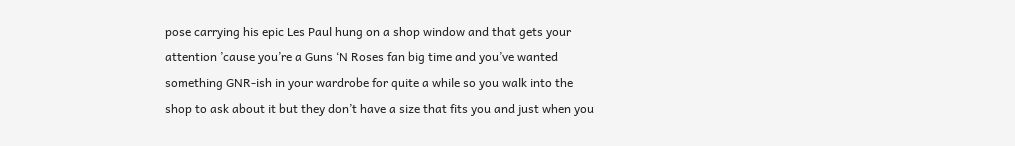pose carrying his epic Les Paul hung on a shop window and that gets your attention ’cause you’re a Guns ‘N Roses fan big time and you’ve wanted something GNR-ish in your wardrobe for quite a while so you walk into the shop to ask about it but they don’t have a size that fits you and just when you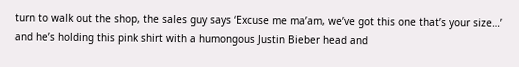turn to walk out the shop, the sales guy says ‘Excuse me ma’am, we’ve got this one that’s your size…’ and he’s holding this pink shirt with a humongous Justin Bieber head and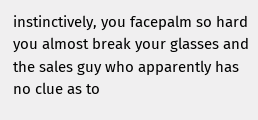instinctively, you facepalm so hard you almost break your glasses and the sales guy who apparently has no clue as to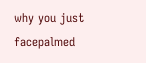why you just facepalmed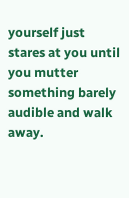yourself just stares at you until you mutter something barely audible and walk away.